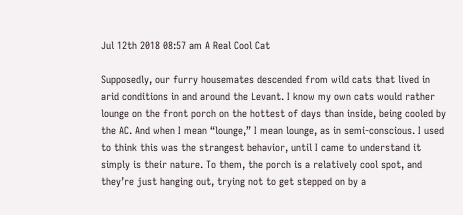Jul 12th 2018 08:57 am A Real Cool Cat

Supposedly, our furry housemates descended from wild cats that lived in arid conditions in and around the Levant. I know my own cats would rather lounge on the front porch on the hottest of days than inside, being cooled by the AC. And when I mean “lounge,” I mean lounge, as in semi-conscious. I used to think this was the strangest behavior, until I came to understand it simply is their nature. To them, the porch is a relatively cool spot, and they’re just hanging out, trying not to get stepped on by a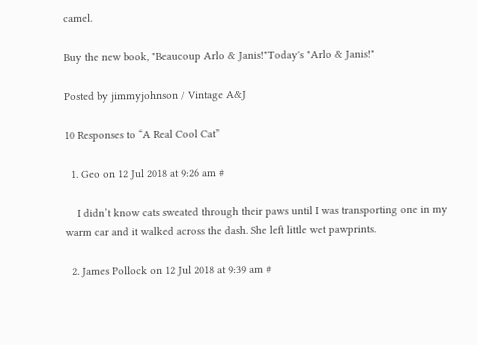camel.

Buy the new book, "Beaucoup Arlo & Janis!"Today's "Arlo & Janis!"

Posted by jimmyjohnson / Vintage A&J

10 Responses to “A Real Cool Cat”

  1. Geo on 12 Jul 2018 at 9:26 am #

    I didn’t know cats sweated through their paws until I was transporting one in my warm car and it walked across the dash. She left little wet pawprints.

  2. James Pollock on 12 Jul 2018 at 9:39 am #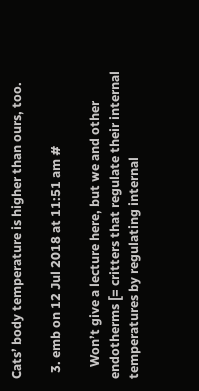Cats’ body temperature is higher than ours, too.

  3. emb on 12 Jul 2018 at 11:51 am #

    Won’t give a lecture here, but we and other endotherms [= critters that regulate their internal temperatures by regulating internal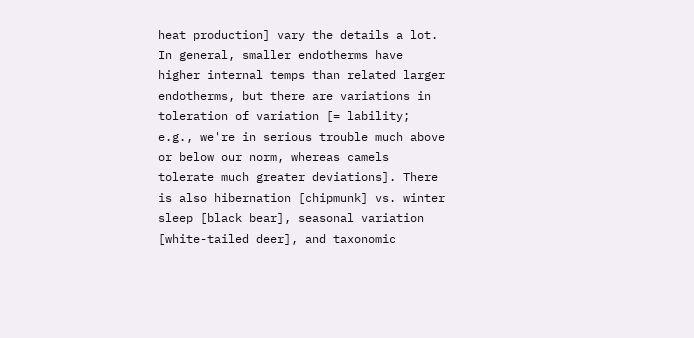heat production] vary the details a lot. In general, smaller endotherms have higher internal temps than related larger endotherms, but there are variations in toleration of variation [= lability; e.g., we're in serious trouble much above or below our norm, whereas camels tolerate much greater deviations]. There is also hibernation [chipmunk] vs. winter sleep [black bear], seasonal variation [white-tailed deer], and taxonomic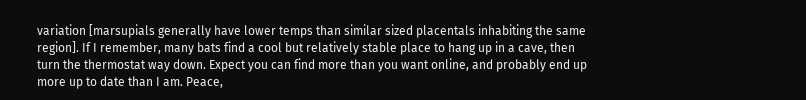variation [marsupials generally have lower temps than similar sized placentals inhabiting the same region]. If I remember, many bats find a cool but relatively stable place to hang up in a cave, then turn the thermostat way down. Expect you can find more than you want online, and probably end up more up to date than I am. Peace,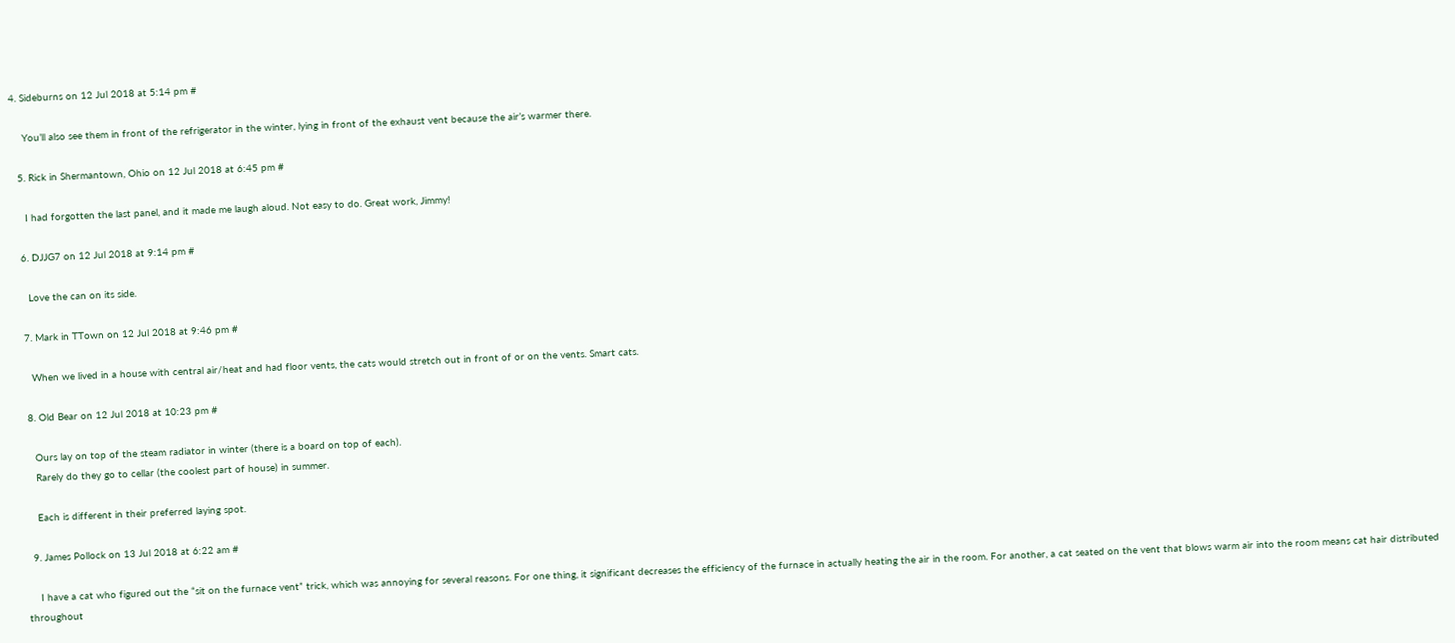4. Sideburns on 12 Jul 2018 at 5:14 pm #

    You’ll also see them in front of the refrigerator in the winter, lying in front of the exhaust vent because the air’s warmer there.

  5. Rick in Shermantown, Ohio on 12 Jul 2018 at 6:45 pm #

    I had forgotten the last panel, and it made me laugh aloud. Not easy to do. Great work, Jimmy!

  6. DJJG7 on 12 Jul 2018 at 9:14 pm #

    Love the can on its side.

  7. Mark in TTown on 12 Jul 2018 at 9:46 pm #

    When we lived in a house with central air/heat and had floor vents, the cats would stretch out in front of or on the vents. Smart cats.

  8. Old Bear on 12 Jul 2018 at 10:23 pm #

    Ours lay on top of the steam radiator in winter (there is a board on top of each).
    Rarely do they go to cellar (the coolest part of house) in summer.

    Each is different in their preferred laying spot.

  9. James Pollock on 13 Jul 2018 at 6:22 am #

    I have a cat who figured out the “sit on the furnace vent” trick, which was annoying for several reasons. For one thing, it significant decreases the efficiency of the furnace in actually heating the air in the room. For another, a cat seated on the vent that blows warm air into the room means cat hair distributed throughout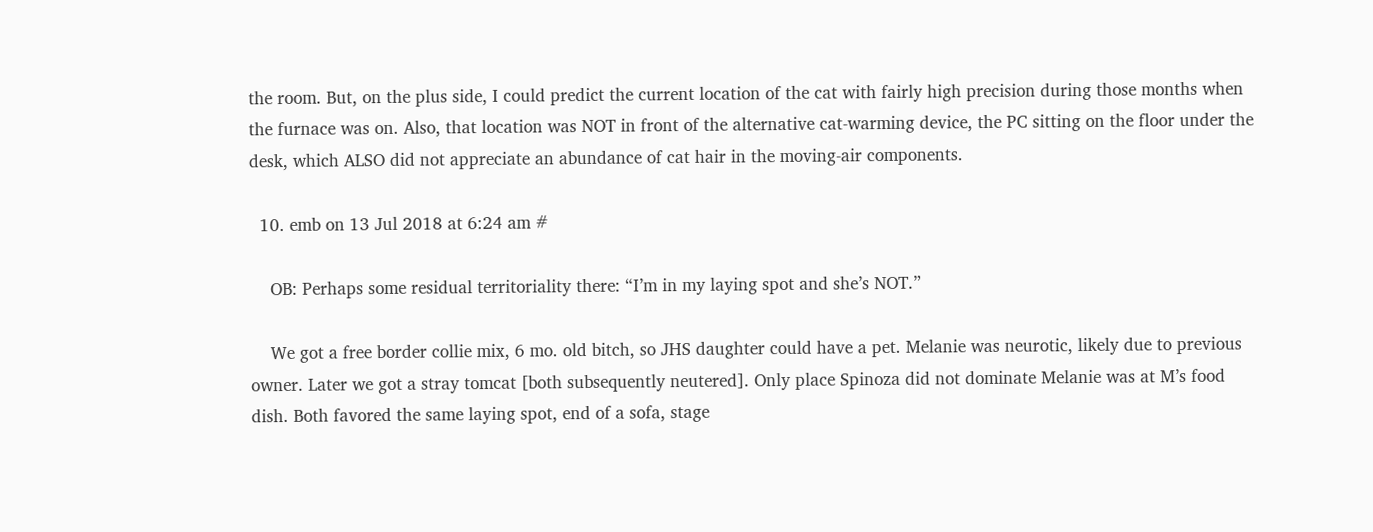the room. But, on the plus side, I could predict the current location of the cat with fairly high precision during those months when the furnace was on. Also, that location was NOT in front of the alternative cat-warming device, the PC sitting on the floor under the desk, which ALSO did not appreciate an abundance of cat hair in the moving-air components.

  10. emb on 13 Jul 2018 at 6:24 am #

    OB: Perhaps some residual territoriality there: “I’m in my laying spot and she’s NOT.”

    We got a free border collie mix, 6 mo. old bitch, so JHS daughter could have a pet. Melanie was neurotic, likely due to previous owner. Later we got a stray tomcat [both subsequently neutered]. Only place Spinoza did not dominate Melanie was at M’s food dish. Both favored the same laying spot, end of a sofa, stage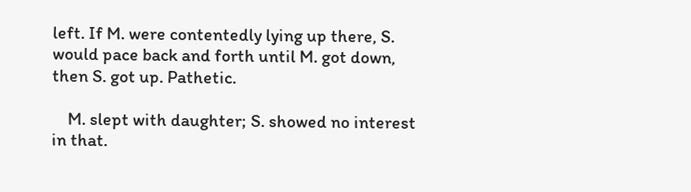left. If M. were contentedly lying up there, S. would pace back and forth until M. got down, then S. got up. Pathetic.

    M. slept with daughter; S. showed no interest in that.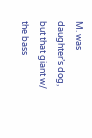M. was daughter’s dog, but that giant w/ the bass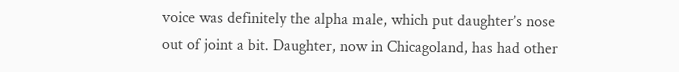voice was definitely the alpha male, which put daughter’s nose out of joint a bit. Daughter, now in Chicagoland, has had other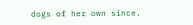dogs of her own since.